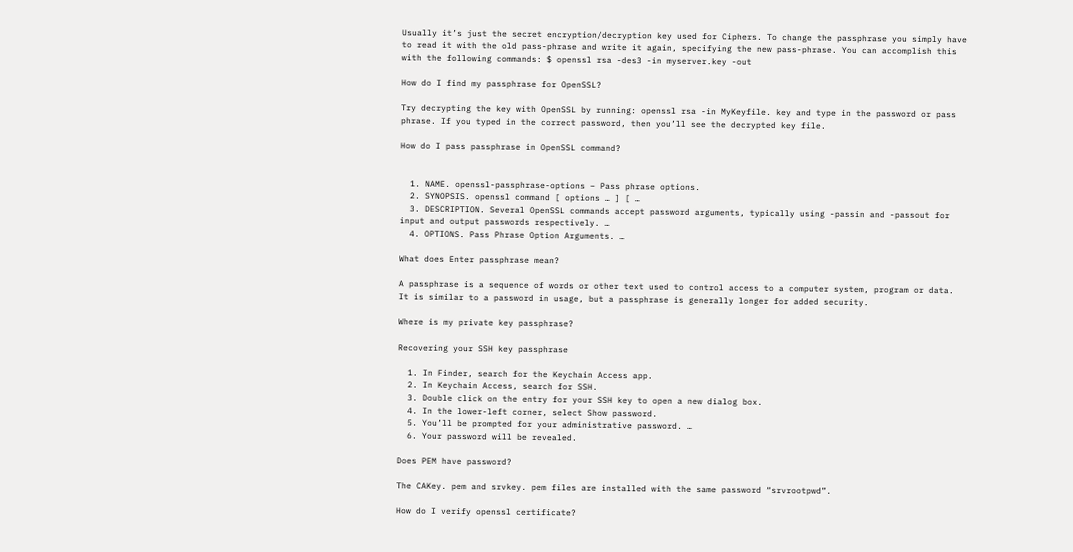Usually it’s just the secret encryption/decryption key used for Ciphers. To change the passphrase you simply have to read it with the old pass-phrase and write it again, specifying the new pass-phrase. You can accomplish this with the following commands: $ openssl rsa -des3 -in myserver.key -out

How do I find my passphrase for OpenSSL?

Try decrypting the key with OpenSSL by running: openssl rsa -in MyKeyfile. key and type in the password or pass phrase. If you typed in the correct password, then you’ll see the decrypted key file.

How do I pass passphrase in OpenSSL command?


  1. NAME. openssl-passphrase-options – Pass phrase options.
  2. SYNOPSIS. openssl command [ options … ] [ …
  3. DESCRIPTION. Several OpenSSL commands accept password arguments, typically using -passin and -passout for input and output passwords respectively. …
  4. OPTIONS. Pass Phrase Option Arguments. …

What does Enter passphrase mean?

A passphrase is a sequence of words or other text used to control access to a computer system, program or data. It is similar to a password in usage, but a passphrase is generally longer for added security.

Where is my private key passphrase?

Recovering your SSH key passphrase

  1. In Finder, search for the Keychain Access app.
  2. In Keychain Access, search for SSH.
  3. Double click on the entry for your SSH key to open a new dialog box.
  4. In the lower-left corner, select Show password.
  5. You’ll be prompted for your administrative password. …
  6. Your password will be revealed.

Does PEM have password?

The CAKey. pem and srvkey. pem files are installed with the same password “srvrootpwd”.

How do I verify openssl certificate?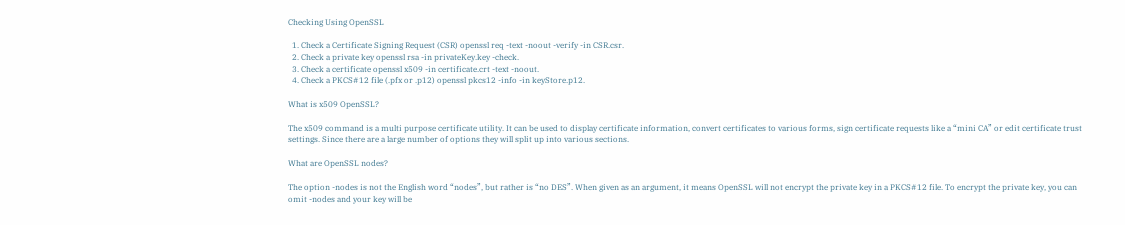Checking Using OpenSSL

  1. Check a Certificate Signing Request (CSR) openssl req -text -noout -verify -in CSR.csr.
  2. Check a private key openssl rsa -in privateKey.key -check.
  3. Check a certificate openssl x509 -in certificate.crt -text -noout.
  4. Check a PKCS#12 file (.pfx or .p12) openssl pkcs12 -info -in keyStore.p12.

What is x509 OpenSSL?

The x509 command is a multi purpose certificate utility. It can be used to display certificate information, convert certificates to various forms, sign certificate requests like a “mini CA” or edit certificate trust settings. Since there are a large number of options they will split up into various sections.

What are OpenSSL nodes?

The option -nodes is not the English word “nodes”, but rather is “no DES”. When given as an argument, it means OpenSSL will not encrypt the private key in a PKCS#12 file. To encrypt the private key, you can omit -nodes and your key will be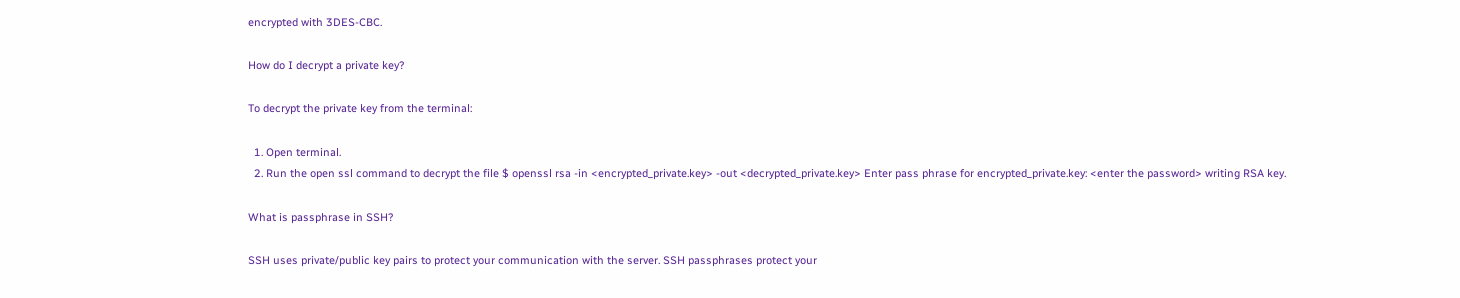encrypted with 3DES-CBC.

How do I decrypt a private key?

To decrypt the private key from the terminal:

  1. Open terminal.
  2. Run the open ssl command to decrypt the file $ openssl rsa -in <encrypted_private.key> -out <decrypted_private.key> Enter pass phrase for encrypted_private.key: <enter the password> writing RSA key.

What is passphrase in SSH?

SSH uses private/public key pairs to protect your communication with the server. SSH passphrases protect your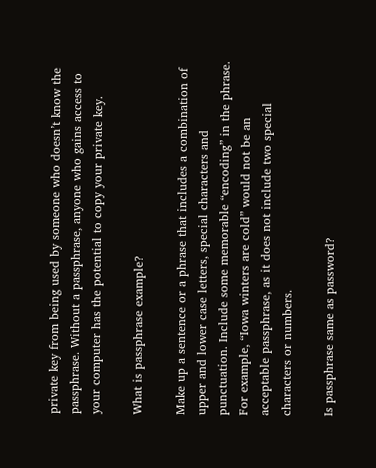private key from being used by someone who doesn’t know the passphrase. Without a passphrase, anyone who gains access to your computer has the potential to copy your private key.

What is passphrase example?

Make up a sentence or a phrase that includes a combination of upper and lower case letters, special characters and punctuation. Include some memorable “encoding” in the phrase. For example, “Iowa winters are cold” would not be an acceptable passphrase, as it does not include two special characters or numbers.

Is passphrase same as password?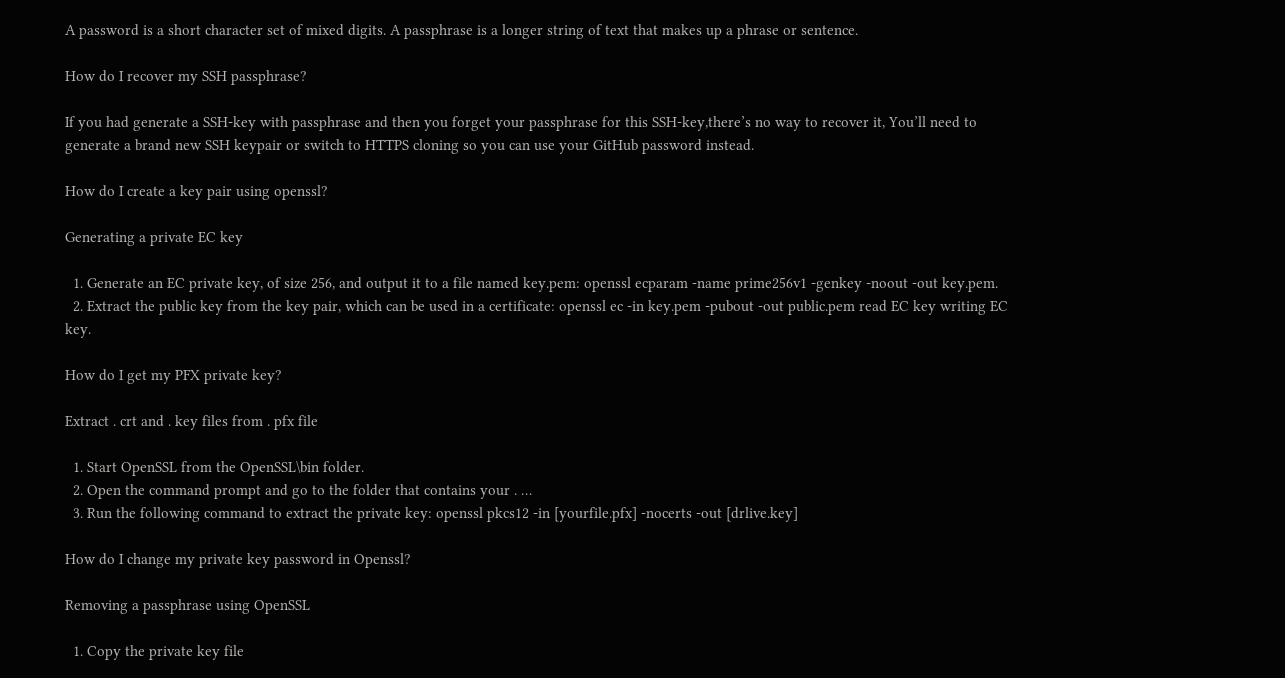A password is a short character set of mixed digits. A passphrase is a longer string of text that makes up a phrase or sentence.

How do I recover my SSH passphrase?

If you had generate a SSH-key with passphrase and then you forget your passphrase for this SSH-key,there’s no way to recover it, You’ll need to generate a brand new SSH keypair or switch to HTTPS cloning so you can use your GitHub password instead.

How do I create a key pair using openssl?

Generating a private EC key

  1. Generate an EC private key, of size 256, and output it to a file named key.pem: openssl ecparam -name prime256v1 -genkey -noout -out key.pem.
  2. Extract the public key from the key pair, which can be used in a certificate: openssl ec -in key.pem -pubout -out public.pem read EC key writing EC key.

How do I get my PFX private key?

Extract . crt and . key files from . pfx file

  1. Start OpenSSL from the OpenSSL\bin folder.
  2. Open the command prompt and go to the folder that contains your . …
  3. Run the following command to extract the private key: openssl pkcs12 -in [yourfile.pfx] -nocerts -out [drlive.key]

How do I change my private key password in Openssl?

Removing a passphrase using OpenSSL

  1. Copy the private key file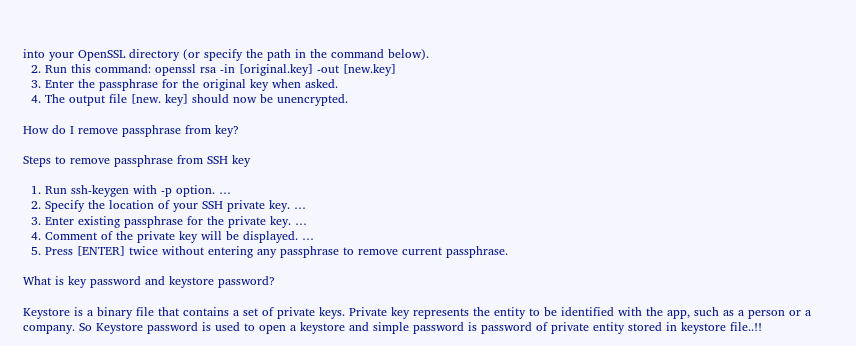into your OpenSSL directory (or specify the path in the command below).
  2. Run this command: openssl rsa -in [original.key] -out [new.key]
  3. Enter the passphrase for the original key when asked.
  4. The output file [new. key] should now be unencrypted.

How do I remove passphrase from key?

Steps to remove passphrase from SSH key

  1. Run ssh-keygen with -p option. …
  2. Specify the location of your SSH private key. …
  3. Enter existing passphrase for the private key. …
  4. Comment of the private key will be displayed. …
  5. Press [ENTER] twice without entering any passphrase to remove current passphrase.

What is key password and keystore password?

Keystore is a binary file that contains a set of private keys. Private key represents the entity to be identified with the app, such as a person or a company. So Keystore password is used to open a keystore and simple password is password of private entity stored in keystore file..!!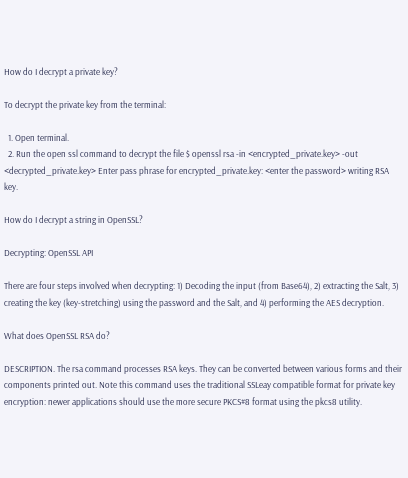How do I decrypt a private key?

To decrypt the private key from the terminal:

  1. Open terminal.
  2. Run the open ssl command to decrypt the file $ openssl rsa -in <encrypted_private.key> -out <decrypted_private.key> Enter pass phrase for encrypted_private.key: <enter the password> writing RSA key.

How do I decrypt a string in OpenSSL?

Decrypting: OpenSSL API

There are four steps involved when decrypting: 1) Decoding the input (from Base64), 2) extracting the Salt, 3) creating the key (key-stretching) using the password and the Salt, and 4) performing the AES decryption.

What does OpenSSL RSA do?

DESCRIPTION. The rsa command processes RSA keys. They can be converted between various forms and their components printed out. Note this command uses the traditional SSLeay compatible format for private key encryption: newer applications should use the more secure PKCS#8 format using the pkcs8 utility.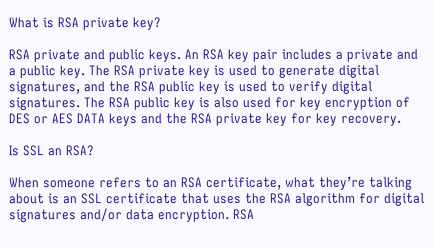What is RSA private key?

RSA private and public keys. An RSA key pair includes a private and a public key. The RSA private key is used to generate digital signatures, and the RSA public key is used to verify digital signatures. The RSA public key is also used for key encryption of DES or AES DATA keys and the RSA private key for key recovery.

Is SSL an RSA?

When someone refers to an RSA certificate, what they’re talking about is an SSL certificate that uses the RSA algorithm for digital signatures and/or data encryption. RSA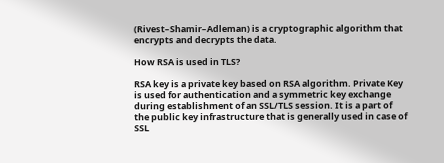(Rivest–Shamir–Adleman) is a cryptographic algorithm that encrypts and decrypts the data.

How RSA is used in TLS?

RSA key is a private key based on RSA algorithm. Private Key is used for authentication and a symmetric key exchange during establishment of an SSL/TLS session. It is a part of the public key infrastructure that is generally used in case of SSL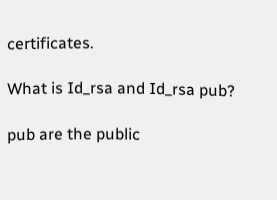certificates.

What is Id_rsa and Id_rsa pub?

pub are the public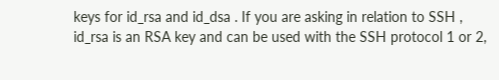keys for id_rsa and id_dsa . If you are asking in relation to SSH , id_rsa is an RSA key and can be used with the SSH protocol 1 or 2,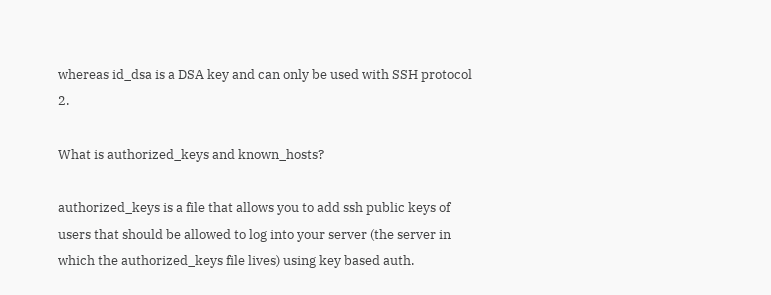whereas id_dsa is a DSA key and can only be used with SSH protocol 2.

What is authorized_keys and known_hosts?

authorized_keys is a file that allows you to add ssh public keys of users that should be allowed to log into your server (the server in which the authorized_keys file lives) using key based auth.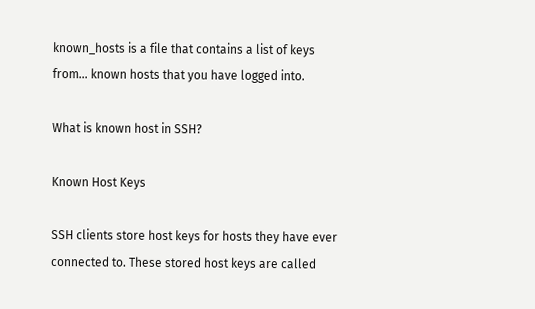known_hosts is a file that contains a list of keys from… known hosts that you have logged into.

What is known host in SSH?

Known Host Keys

SSH clients store host keys for hosts they have ever connected to. These stored host keys are called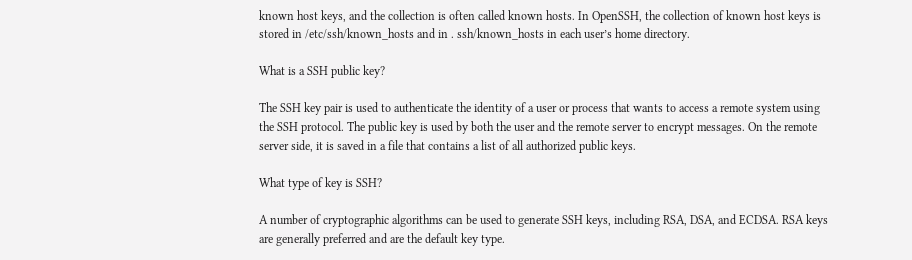known host keys, and the collection is often called known hosts. In OpenSSH, the collection of known host keys is stored in /etc/ssh/known_hosts and in . ssh/known_hosts in each user’s home directory.

What is a SSH public key?

The SSH key pair is used to authenticate the identity of a user or process that wants to access a remote system using the SSH protocol. The public key is used by both the user and the remote server to encrypt messages. On the remote server side, it is saved in a file that contains a list of all authorized public keys.

What type of key is SSH?

A number of cryptographic algorithms can be used to generate SSH keys, including RSA, DSA, and ECDSA. RSA keys are generally preferred and are the default key type.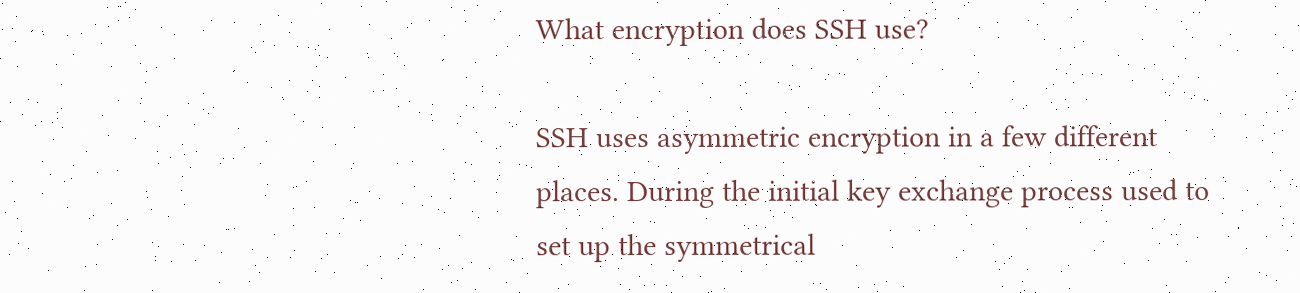What encryption does SSH use?

SSH uses asymmetric encryption in a few different places. During the initial key exchange process used to set up the symmetrical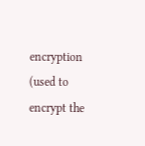encryption (used to encrypt the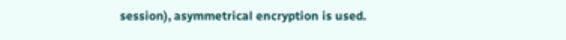session), asymmetrical encryption is used.